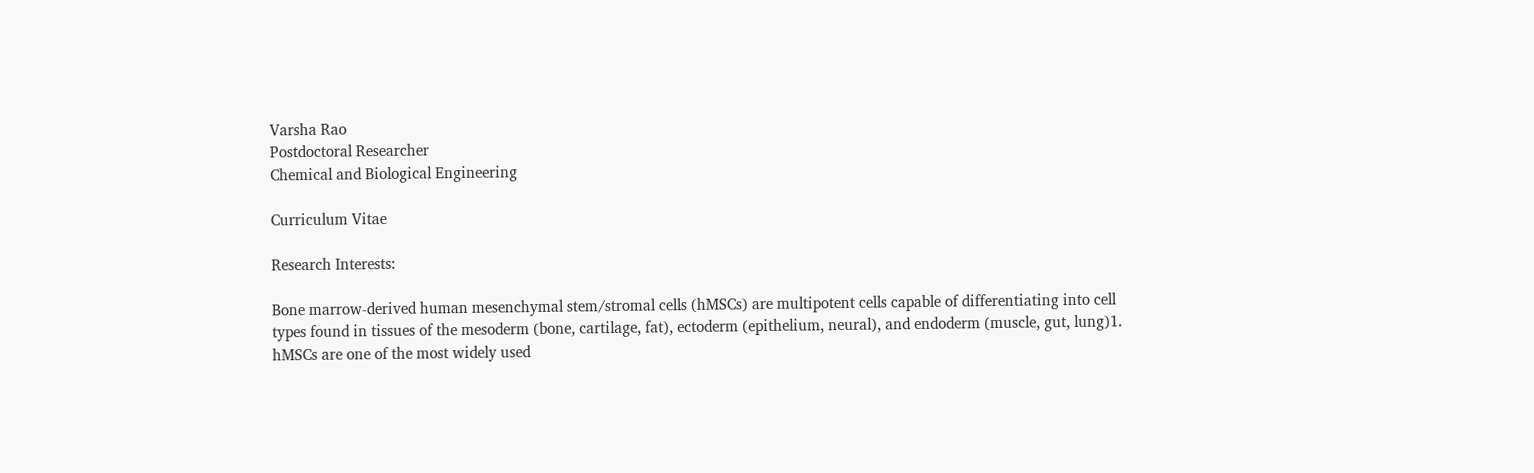Varsha Rao
Postdoctoral Researcher
Chemical and Biological Engineering

Curriculum Vitae

Research Interests:

Bone marrow-derived human mesenchymal stem/stromal cells (hMSCs) are multipotent cells capable of differentiating into cell types found in tissues of the mesoderm (bone, cartilage, fat), ectoderm (epithelium, neural), and endoderm (muscle, gut, lung)1.  hMSCs are one of the most widely used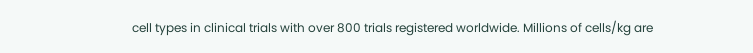cell types in clinical trials with over 800 trials registered worldwide. Millions of cells/kg are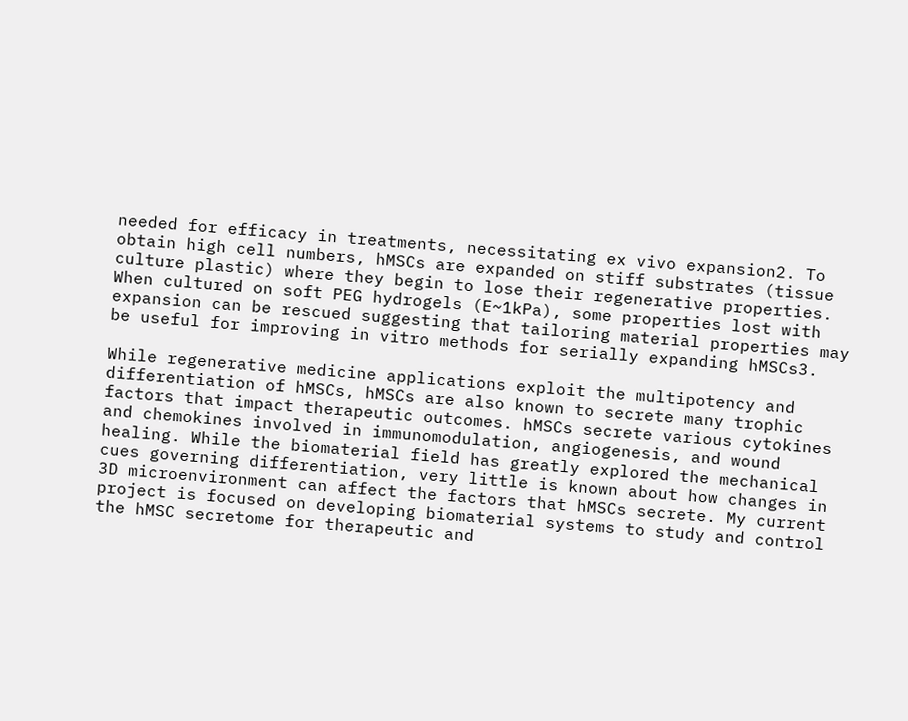needed for efficacy in treatments, necessitating ex vivo expansion2. To obtain high cell numbers, hMSCs are expanded on stiff substrates (tissue culture plastic) where they begin to lose their regenerative properties. When cultured on soft PEG hydrogels (E~1kPa), some properties lost with expansion can be rescued suggesting that tailoring material properties may be useful for improving in vitro methods for serially expanding hMSCs3.

While regenerative medicine applications exploit the multipotency and differentiation of hMSCs, hMSCs are also known to secrete many trophic factors that impact therapeutic outcomes. hMSCs secrete various cytokines and chemokines involved in immunomodulation, angiogenesis, and wound healing. While the biomaterial field has greatly explored the mechanical cues governing differentiation, very little is known about how changes in 3D microenvironment can affect the factors that hMSCs secrete. My current project is focused on developing biomaterial systems to study and control the hMSC secretome for therapeutic and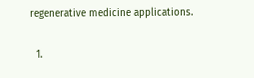regenerative medicine applications.

  1.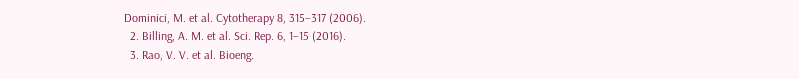Dominici, M. et al. Cytotherapy 8, 315–317 (2006).
  2. Billing, A. M. et al. Sci. Rep. 6, 1–15 (2016).
  3. Rao, V. V. et al. Bioeng.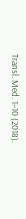Transl. Med. 1–10 (2018).